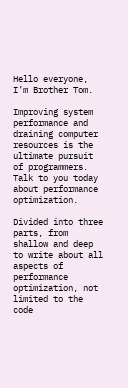Hello everyone, I’m Brother Tom.

Improving system performance and draining computer resources is the ultimate pursuit of programmers. Talk to you today about performance optimization.

Divided into three parts, from shallow and deep to write about all aspects of performance optimization, not limited to the code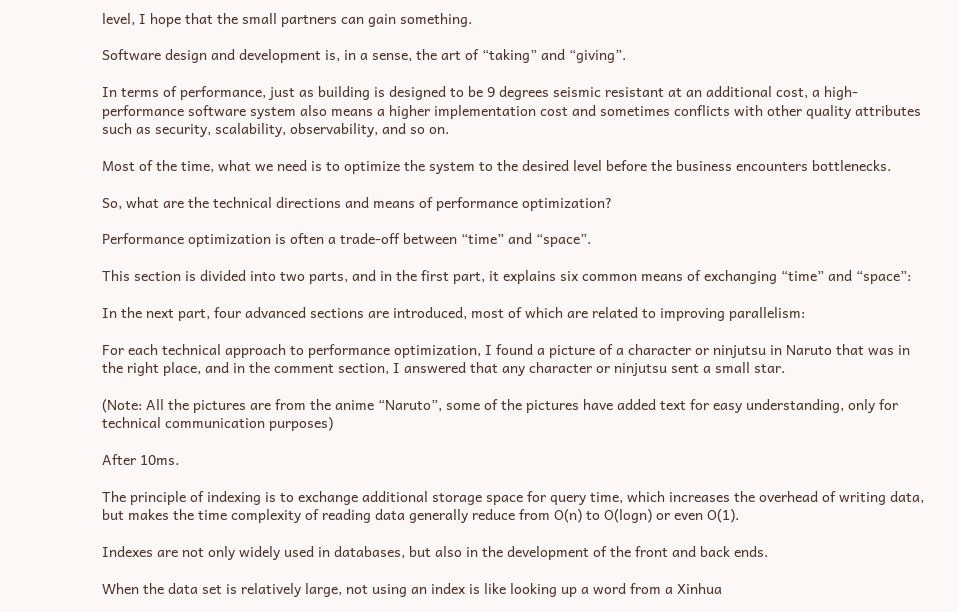level, I hope that the small partners can gain something.

Software design and development is, in a sense, the art of “taking” and “giving”.

In terms of performance, just as building is designed to be 9 degrees seismic resistant at an additional cost, a high-performance software system also means a higher implementation cost and sometimes conflicts with other quality attributes such as security, scalability, observability, and so on.

Most of the time, what we need is to optimize the system to the desired level before the business encounters bottlenecks.

So, what are the technical directions and means of performance optimization?

Performance optimization is often a trade-off between “time” and “space”.

This section is divided into two parts, and in the first part, it explains six common means of exchanging “time” and “space”:

In the next part, four advanced sections are introduced, most of which are related to improving parallelism:

For each technical approach to performance optimization, I found a picture of a character or ninjutsu in Naruto that was in the right place, and in the comment section, I answered that any character or ninjutsu sent a small star.

(Note: All the pictures are from the anime “Naruto”, some of the pictures have added text for easy understanding, only for technical communication purposes)

After 10ms.

The principle of indexing is to exchange additional storage space for query time, which increases the overhead of writing data, but makes the time complexity of reading data generally reduce from O(n) to O(logn) or even O(1).

Indexes are not only widely used in databases, but also in the development of the front and back ends.

When the data set is relatively large, not using an index is like looking up a word from a Xinhua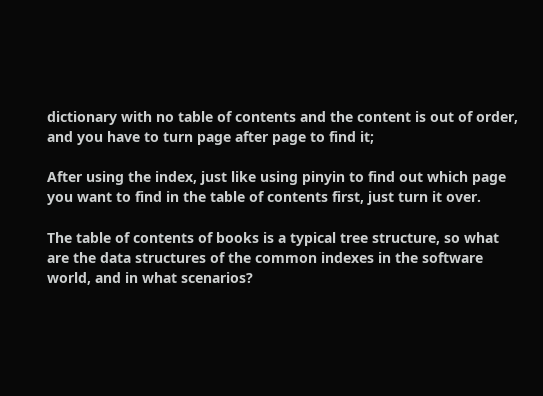dictionary with no table of contents and the content is out of order, and you have to turn page after page to find it;

After using the index, just like using pinyin to find out which page you want to find in the table of contents first, just turn it over.

The table of contents of books is a typical tree structure, so what are the data structures of the common indexes in the software world, and in what scenarios?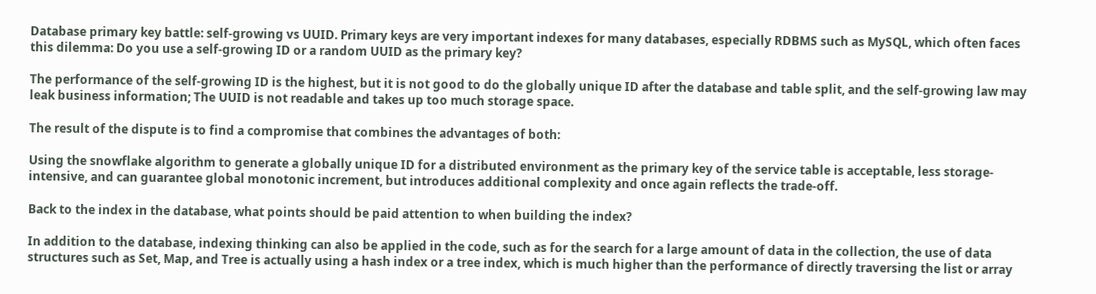Database primary key battle: self-growing vs UUID. Primary keys are very important indexes for many databases, especially RDBMS such as MySQL, which often faces this dilemma: Do you use a self-growing ID or a random UUID as the primary key?

The performance of the self-growing ID is the highest, but it is not good to do the globally unique ID after the database and table split, and the self-growing law may leak business information; The UUID is not readable and takes up too much storage space.

The result of the dispute is to find a compromise that combines the advantages of both:

Using the snowflake algorithm to generate a globally unique ID for a distributed environment as the primary key of the service table is acceptable, less storage-intensive, and can guarantee global monotonic increment, but introduces additional complexity and once again reflects the trade-off.

Back to the index in the database, what points should be paid attention to when building the index?

In addition to the database, indexing thinking can also be applied in the code, such as for the search for a large amount of data in the collection, the use of data structures such as Set, Map, and Tree is actually using a hash index or a tree index, which is much higher than the performance of directly traversing the list or array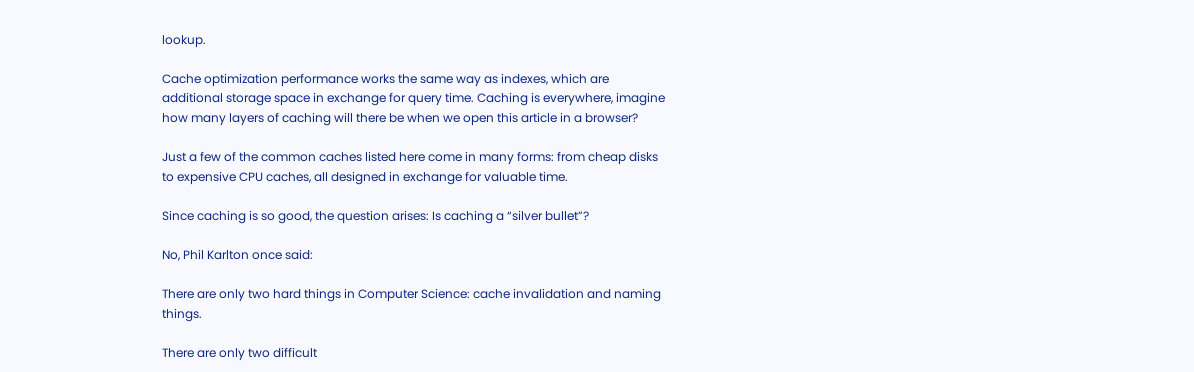lookup.

Cache optimization performance works the same way as indexes, which are additional storage space in exchange for query time. Caching is everywhere, imagine how many layers of caching will there be when we open this article in a browser?

Just a few of the common caches listed here come in many forms: from cheap disks to expensive CPU caches, all designed in exchange for valuable time.

Since caching is so good, the question arises: Is caching a “silver bullet”?

No, Phil Karlton once said:

There are only two hard things in Computer Science: cache invalidation and naming things.

There are only two difficult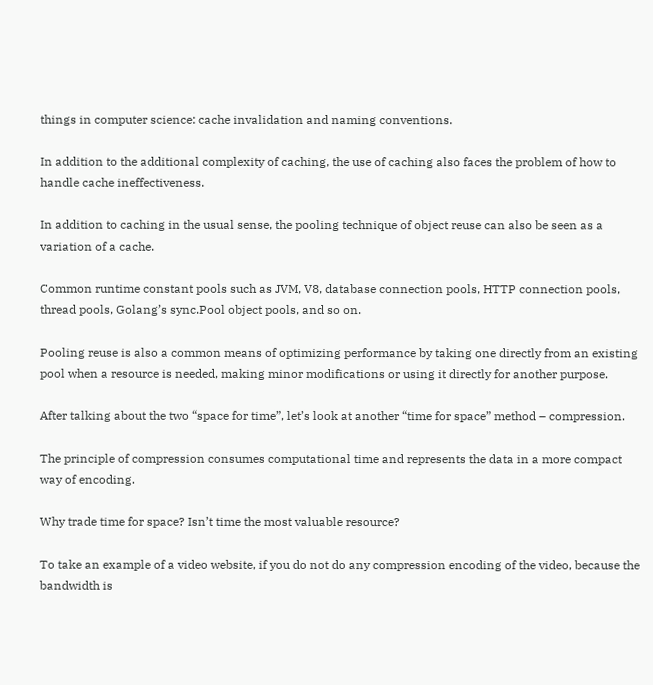things in computer science: cache invalidation and naming conventions.

In addition to the additional complexity of caching, the use of caching also faces the problem of how to handle cache ineffectiveness.

In addition to caching in the usual sense, the pooling technique of object reuse can also be seen as a variation of a cache.

Common runtime constant pools such as JVM, V8, database connection pools, HTTP connection pools, thread pools, Golang’s sync.Pool object pools, and so on.

Pooling reuse is also a common means of optimizing performance by taking one directly from an existing pool when a resource is needed, making minor modifications or using it directly for another purpose.

After talking about the two “space for time”, let’s look at another “time for space” method – compression.

The principle of compression consumes computational time and represents the data in a more compact way of encoding.

Why trade time for space? Isn’t time the most valuable resource?

To take an example of a video website, if you do not do any compression encoding of the video, because the bandwidth is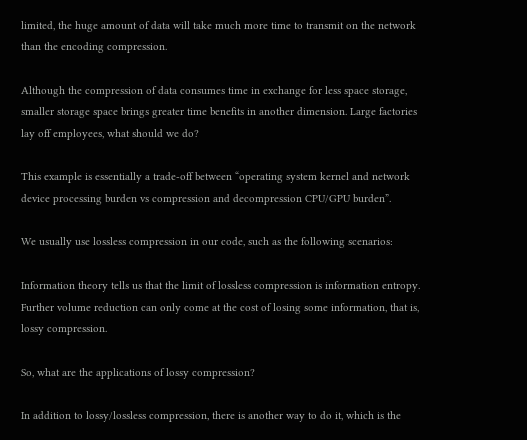limited, the huge amount of data will take much more time to transmit on the network than the encoding compression.

Although the compression of data consumes time in exchange for less space storage, smaller storage space brings greater time benefits in another dimension. Large factories lay off employees, what should we do?

This example is essentially a trade-off between “operating system kernel and network device processing burden vs compression and decompression CPU/GPU burden”.

We usually use lossless compression in our code, such as the following scenarios:

Information theory tells us that the limit of lossless compression is information entropy. Further volume reduction can only come at the cost of losing some information, that is, lossy compression.

So, what are the applications of lossy compression?

In addition to lossy/lossless compression, there is another way to do it, which is the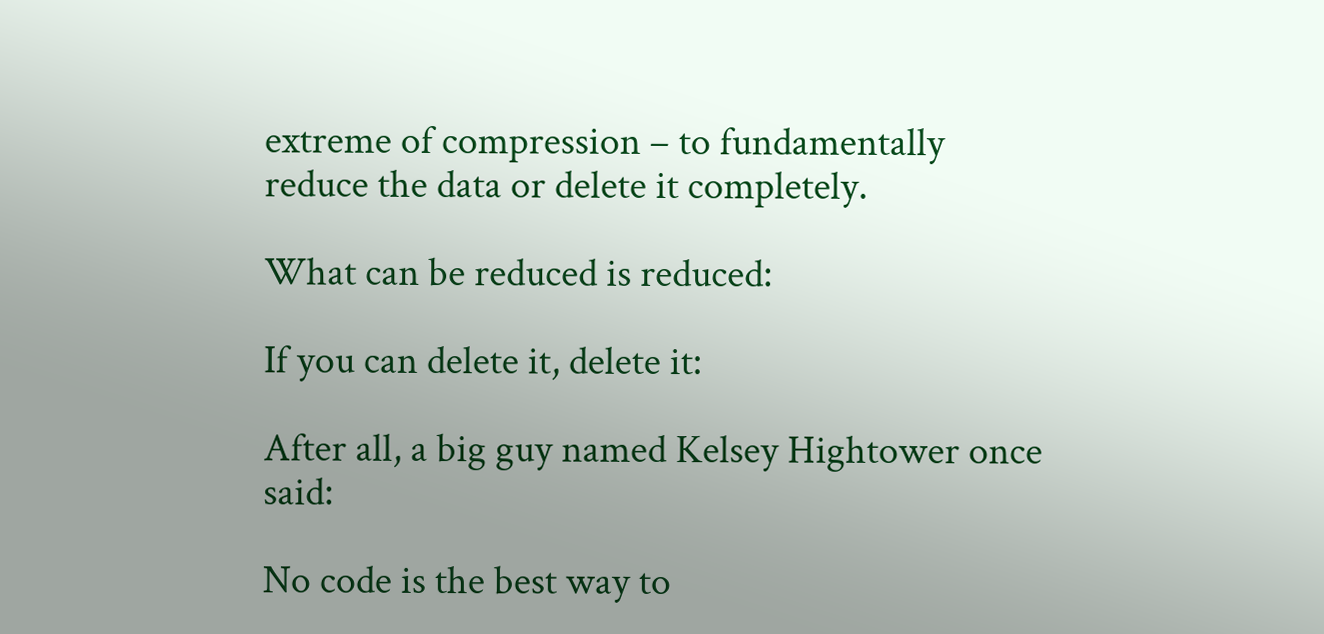extreme of compression – to fundamentally reduce the data or delete it completely.

What can be reduced is reduced:

If you can delete it, delete it:

After all, a big guy named Kelsey Hightower once said:

No code is the best way to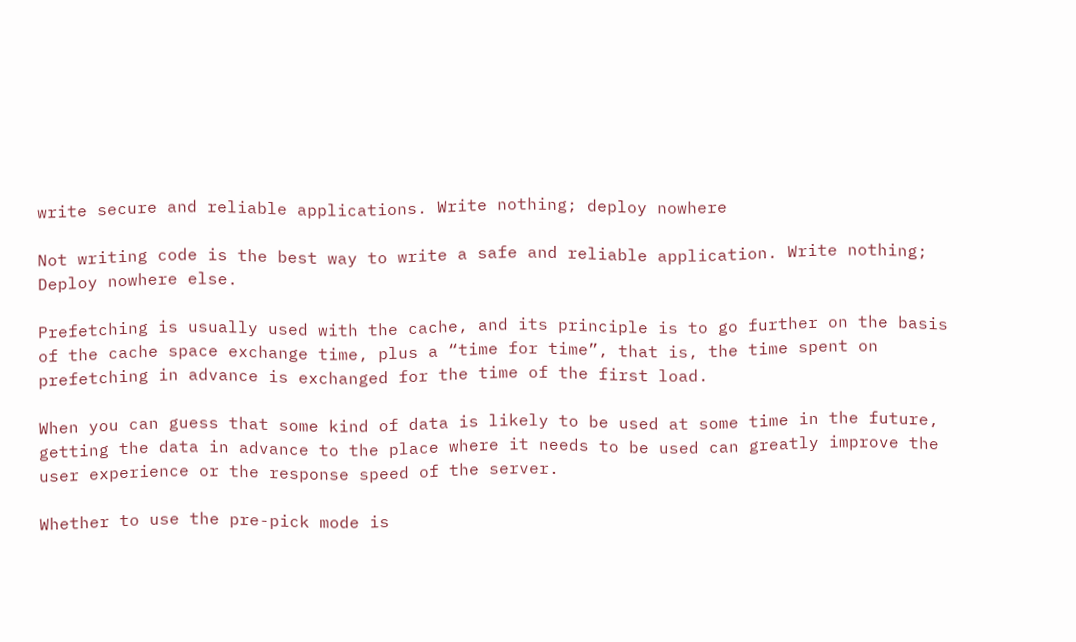write secure and reliable applications. Write nothing; deploy nowhere

Not writing code is the best way to write a safe and reliable application. Write nothing; Deploy nowhere else.

Prefetching is usually used with the cache, and its principle is to go further on the basis of the cache space exchange time, plus a “time for time”, that is, the time spent on prefetching in advance is exchanged for the time of the first load.

When you can guess that some kind of data is likely to be used at some time in the future, getting the data in advance to the place where it needs to be used can greatly improve the user experience or the response speed of the server.

Whether to use the pre-pick mode is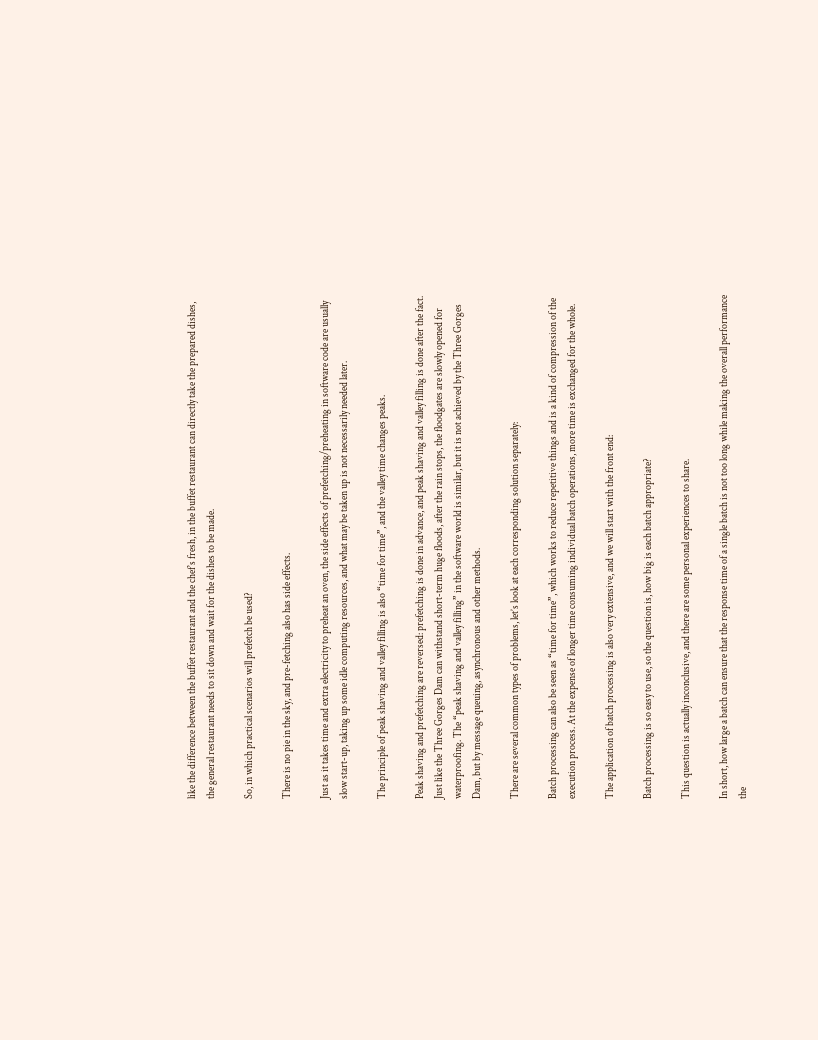like the difference between the buffet restaurant and the chef’s fresh, in the buffet restaurant can directly take the prepared dishes, the general restaurant needs to sit down and wait for the dishes to be made.

So, in which practical scenarios will prefetch be used?

There is no pie in the sky, and pre-fetching also has side effects.

Just as it takes time and extra electricity to preheat an oven, the side effects of prefetching/preheating in software code are usually slow start-up, taking up some idle computing resources, and what may be taken up is not necessarily needed later.

The principle of peak shaving and valley filling is also “time for time”, and the valley time changes peaks.

Peak shaving and prefetching are reversed: prefetching is done in advance, and peak shaving and valley filling is done after the fact. Just like the Three Gorges Dam can withstand short-term huge floods, after the rain stops, the floodgates are slowly opened for waterproofing. The “peak shaving and valley filling” in the software world is similar, but it is not achieved by the Three Gorges Dam, but by message queuing, asynchronous and other methods.

There are several common types of problems, let’s look at each corresponding solution separately:

Batch processing can also be seen as “time for time”, which works to reduce repetitive things and is a kind of compression of the execution process. At the expense of longer time consuming individual batch operations, more time is exchanged for the whole.

The application of batch processing is also very extensive, and we will start with the front end:

Batch processing is so easy to use, so the question is, how big is each batch appropriate?

This question is actually inconclusive, and there are some personal experiences to share.

In short, how large a batch can ensure that the response time of a single batch is not too long while making the overall performance the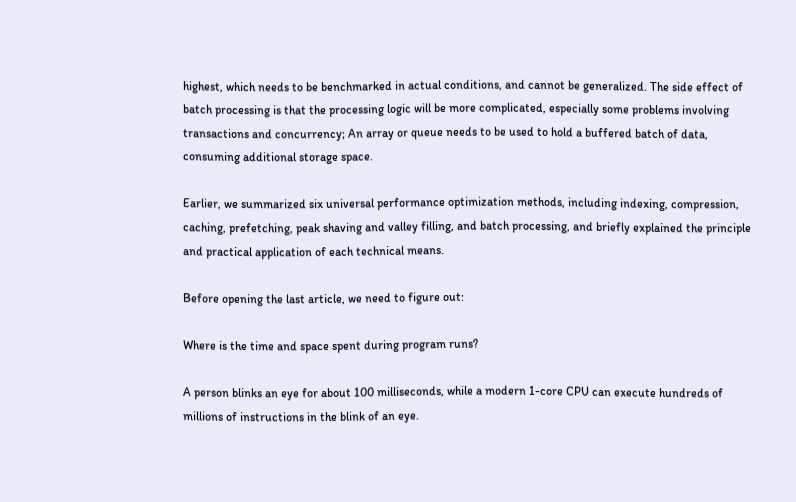highest, which needs to be benchmarked in actual conditions, and cannot be generalized. The side effect of batch processing is that the processing logic will be more complicated, especially some problems involving transactions and concurrency; An array or queue needs to be used to hold a buffered batch of data, consuming additional storage space.

Earlier, we summarized six universal performance optimization methods, including indexing, compression, caching, prefetching, peak shaving and valley filling, and batch processing, and briefly explained the principle and practical application of each technical means.

Before opening the last article, we need to figure out:

Where is the time and space spent during program runs?

A person blinks an eye for about 100 milliseconds, while a modern 1-core CPU can execute hundreds of millions of instructions in the blink of an eye.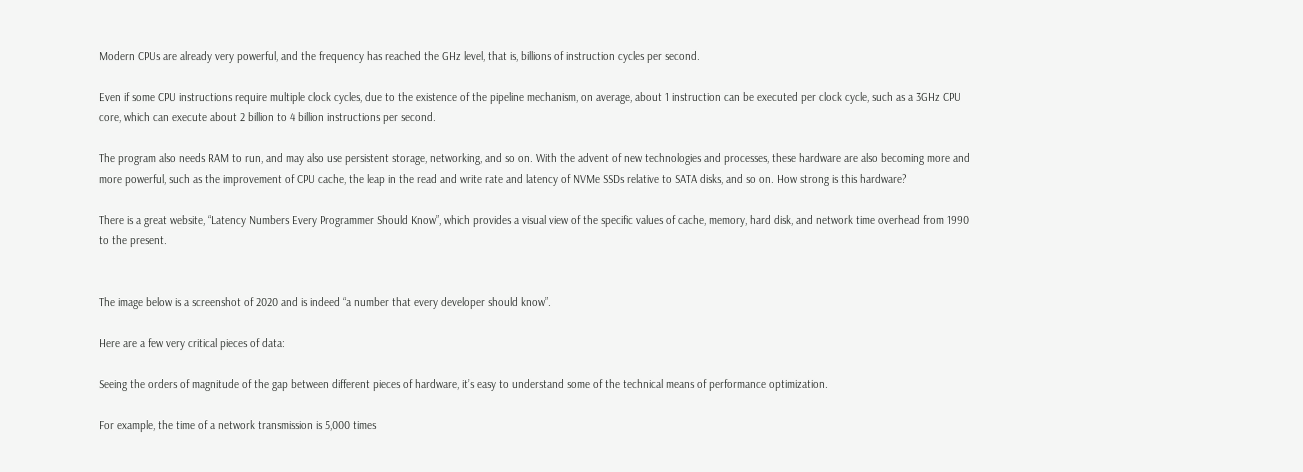Modern CPUs are already very powerful, and the frequency has reached the GHz level, that is, billions of instruction cycles per second.

Even if some CPU instructions require multiple clock cycles, due to the existence of the pipeline mechanism, on average, about 1 instruction can be executed per clock cycle, such as a 3GHz CPU core, which can execute about 2 billion to 4 billion instructions per second.

The program also needs RAM to run, and may also use persistent storage, networking, and so on. With the advent of new technologies and processes, these hardware are also becoming more and more powerful, such as the improvement of CPU cache, the leap in the read and write rate and latency of NVMe SSDs relative to SATA disks, and so on. How strong is this hardware?

There is a great website, “Latency Numbers Every Programmer Should Know”, which provides a visual view of the specific values of cache, memory, hard disk, and network time overhead from 1990 to the present.


The image below is a screenshot of 2020 and is indeed “a number that every developer should know”.

Here are a few very critical pieces of data:

Seeing the orders of magnitude of the gap between different pieces of hardware, it’s easy to understand some of the technical means of performance optimization.

For example, the time of a network transmission is 5,000 times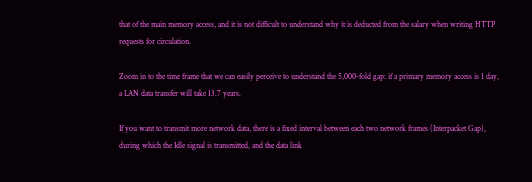that of the main memory access, and it is not difficult to understand why it is deducted from the salary when writing HTTP requests for circulation.

Zoom in to the time frame that we can easily perceive to understand the 5,000-fold gap: if a primary memory access is 1 day, a LAN data transfer will take 13.7 years.

If you want to transmit more network data, there is a fixed interval between each two network frames (Interpacket Gap), during which the Idle signal is transmitted, and the data link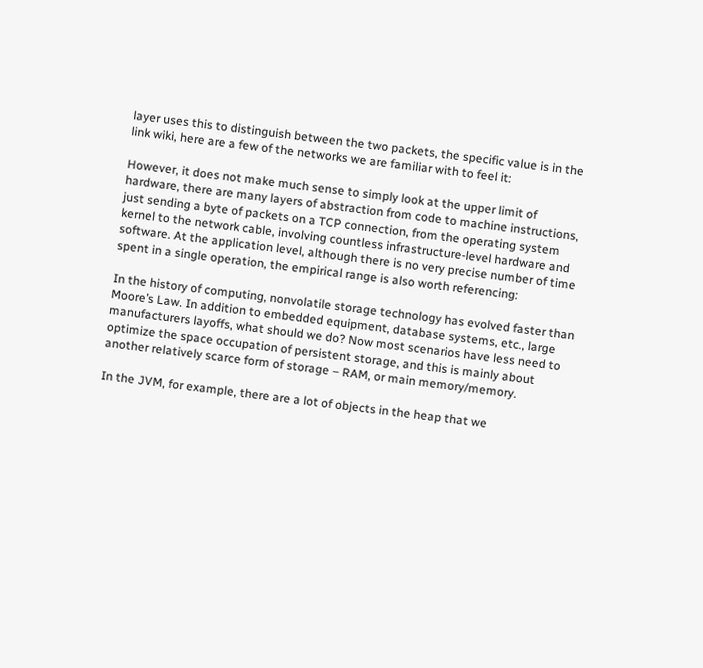layer uses this to distinguish between the two packets, the specific value is in the link wiki, here are a few of the networks we are familiar with to feel it:

However, it does not make much sense to simply look at the upper limit of hardware, there are many layers of abstraction from code to machine instructions, just sending a byte of packets on a TCP connection, from the operating system kernel to the network cable, involving countless infrastructure-level hardware and software. At the application level, although there is no very precise number of time spent in a single operation, the empirical range is also worth referencing:

In the history of computing, nonvolatile storage technology has evolved faster than Moore’s Law. In addition to embedded equipment, database systems, etc., large manufacturers layoffs, what should we do? Now most scenarios have less need to optimize the space occupation of persistent storage, and this is mainly about another relatively scarce form of storage – RAM, or main memory/memory.

In the JVM, for example, there are a lot of objects in the heap that we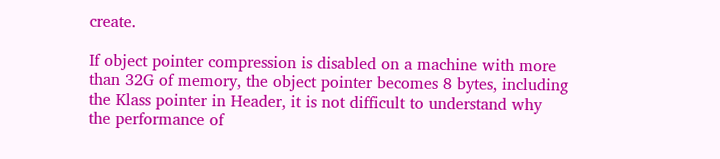create.

If object pointer compression is disabled on a machine with more than 32G of memory, the object pointer becomes 8 bytes, including the Klass pointer in Header, it is not difficult to understand why the performance of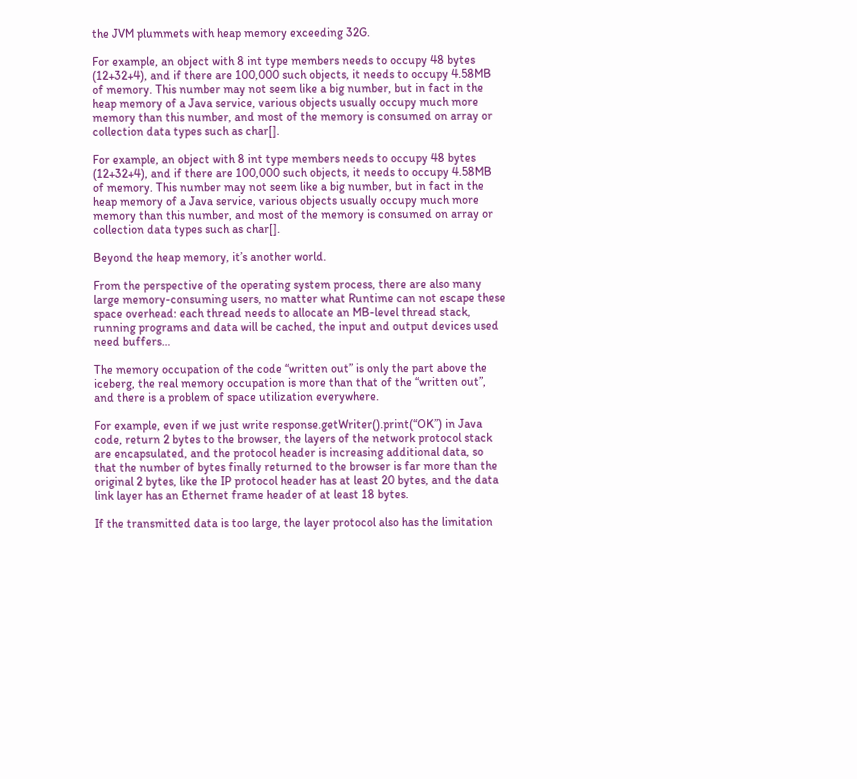the JVM plummets with heap memory exceeding 32G.

For example, an object with 8 int type members needs to occupy 48 bytes (12+32+4), and if there are 100,000 such objects, it needs to occupy 4.58MB of memory. This number may not seem like a big number, but in fact in the heap memory of a Java service, various objects usually occupy much more memory than this number, and most of the memory is consumed on array or collection data types such as char[].

For example, an object with 8 int type members needs to occupy 48 bytes (12+32+4), and if there are 100,000 such objects, it needs to occupy 4.58MB of memory. This number may not seem like a big number, but in fact in the heap memory of a Java service, various objects usually occupy much more memory than this number, and most of the memory is consumed on array or collection data types such as char[].

Beyond the heap memory, it’s another world.

From the perspective of the operating system process, there are also many large memory-consuming users, no matter what Runtime can not escape these space overhead: each thread needs to allocate an MB-level thread stack, running programs and data will be cached, the input and output devices used need buffers…

The memory occupation of the code “written out” is only the part above the iceberg, the real memory occupation is more than that of the “written out”, and there is a problem of space utilization everywhere.

For example, even if we just write response.getWriter().print(“OK”) in Java code, return 2 bytes to the browser, the layers of the network protocol stack are encapsulated, and the protocol header is increasing additional data, so that the number of bytes finally returned to the browser is far more than the original 2 bytes, like the IP protocol header has at least 20 bytes, and the data link layer has an Ethernet frame header of at least 18 bytes.

If the transmitted data is too large, the layer protocol also has the limitation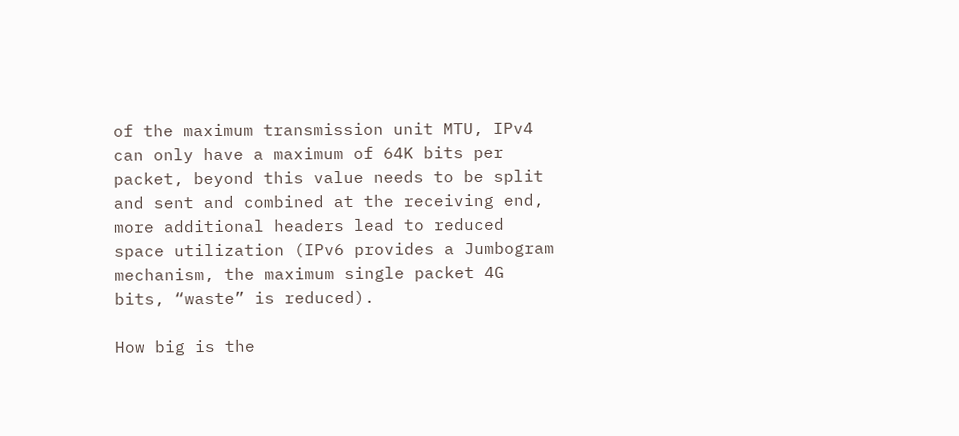of the maximum transmission unit MTU, IPv4 can only have a maximum of 64K bits per packet, beyond this value needs to be split and sent and combined at the receiving end, more additional headers lead to reduced space utilization (IPv6 provides a Jumbogram mechanism, the maximum single packet 4G bits, “waste” is reduced).

How big is the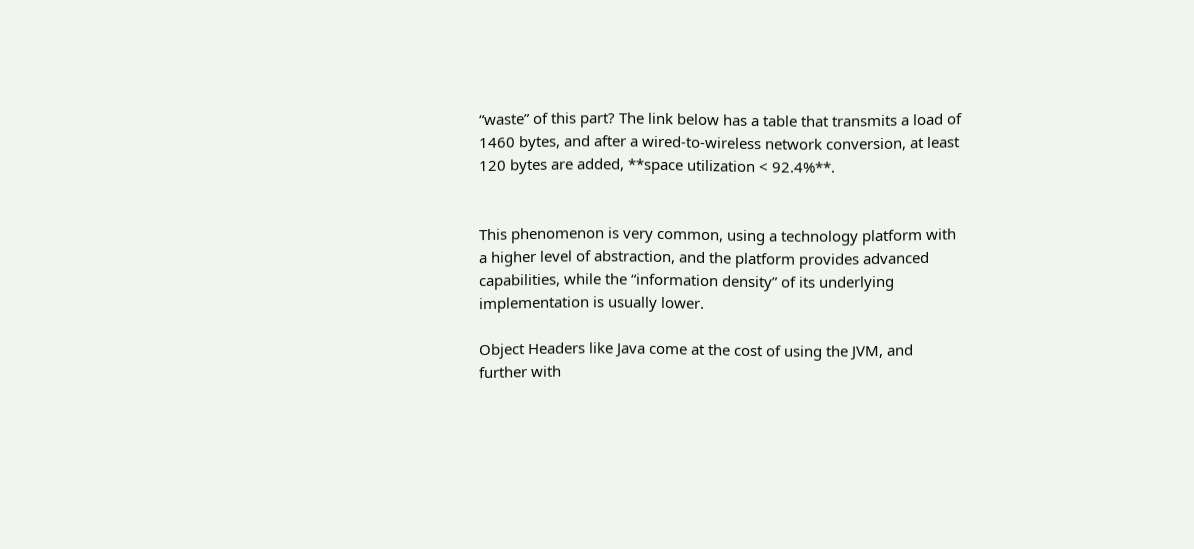“waste” of this part? The link below has a table that transmits a load of 1460 bytes, and after a wired-to-wireless network conversion, at least 120 bytes are added, **space utilization < 92.4%**.


This phenomenon is very common, using a technology platform with a higher level of abstraction, and the platform provides advanced capabilities, while the “information density” of its underlying implementation is usually lower.

Object Headers like Java come at the cost of using the JVM, and further with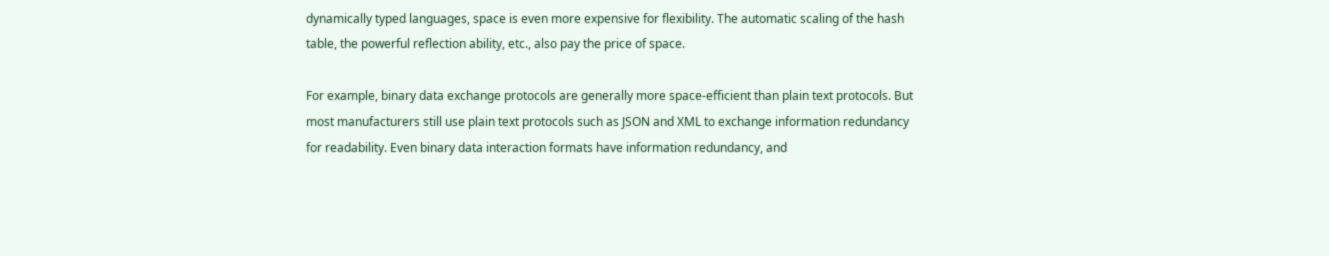dynamically typed languages, space is even more expensive for flexibility. The automatic scaling of the hash table, the powerful reflection ability, etc., also pay the price of space.

For example, binary data exchange protocols are generally more space-efficient than plain text protocols. But most manufacturers still use plain text protocols such as JSON and XML to exchange information redundancy for readability. Even binary data interaction formats have information redundancy, and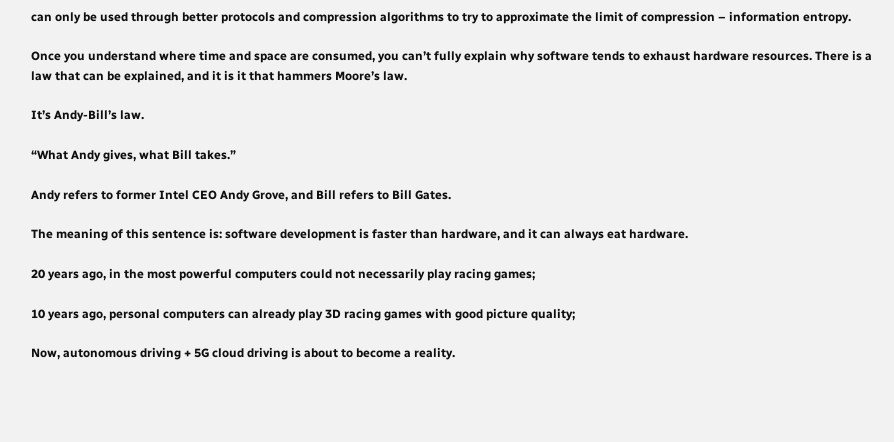can only be used through better protocols and compression algorithms to try to approximate the limit of compression – information entropy.

Once you understand where time and space are consumed, you can’t fully explain why software tends to exhaust hardware resources. There is a law that can be explained, and it is it that hammers Moore’s law.

It’s Andy-Bill’s law.

“What Andy gives, what Bill takes.”

Andy refers to former Intel CEO Andy Grove, and Bill refers to Bill Gates.

The meaning of this sentence is: software development is faster than hardware, and it can always eat hardware.

20 years ago, in the most powerful computers could not necessarily play racing games;

10 years ago, personal computers can already play 3D racing games with good picture quality;

Now, autonomous driving + 5G cloud driving is about to become a reality.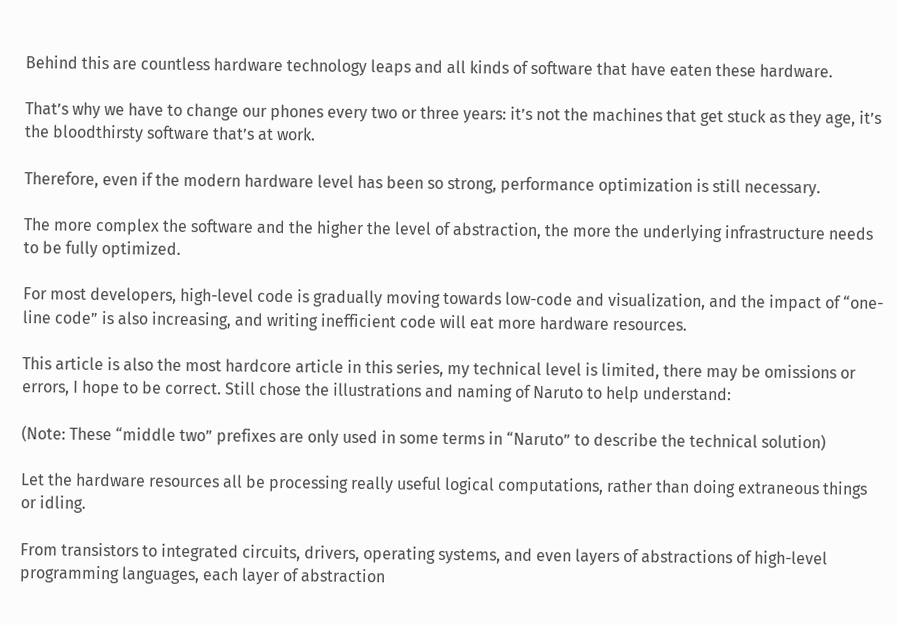Behind this are countless hardware technology leaps and all kinds of software that have eaten these hardware.

That’s why we have to change our phones every two or three years: it’s not the machines that get stuck as they age, it’s the bloodthirsty software that’s at work.

Therefore, even if the modern hardware level has been so strong, performance optimization is still necessary.

The more complex the software and the higher the level of abstraction, the more the underlying infrastructure needs to be fully optimized.

For most developers, high-level code is gradually moving towards low-code and visualization, and the impact of “one-line code” is also increasing, and writing inefficient code will eat more hardware resources.

This article is also the most hardcore article in this series, my technical level is limited, there may be omissions or errors, I hope to be correct. Still chose the illustrations and naming of Naruto to help understand:

(Note: These “middle two” prefixes are only used in some terms in “Naruto” to describe the technical solution)

Let the hardware resources all be processing really useful logical computations, rather than doing extraneous things or idling.

From transistors to integrated circuits, drivers, operating systems, and even layers of abstractions of high-level programming languages, each layer of abstraction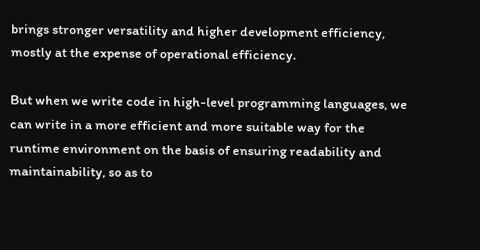brings stronger versatility and higher development efficiency, mostly at the expense of operational efficiency.

But when we write code in high-level programming languages, we can write in a more efficient and more suitable way for the runtime environment on the basis of ensuring readability and maintainability, so as to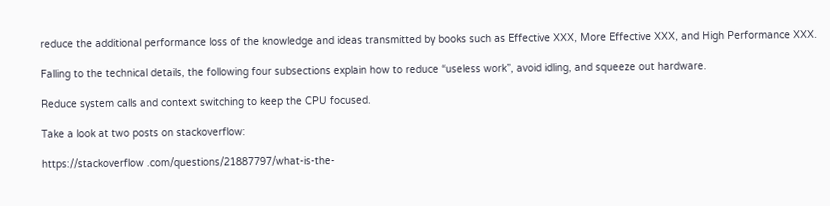reduce the additional performance loss of the knowledge and ideas transmitted by books such as Effective XXX, More Effective XXX, and High Performance XXX.

Falling to the technical details, the following four subsections explain how to reduce “useless work”, avoid idling, and squeeze out hardware.

Reduce system calls and context switching to keep the CPU focused.

Take a look at two posts on stackoverflow:

https://stackoverflow .com/questions/21887797/what-is-the-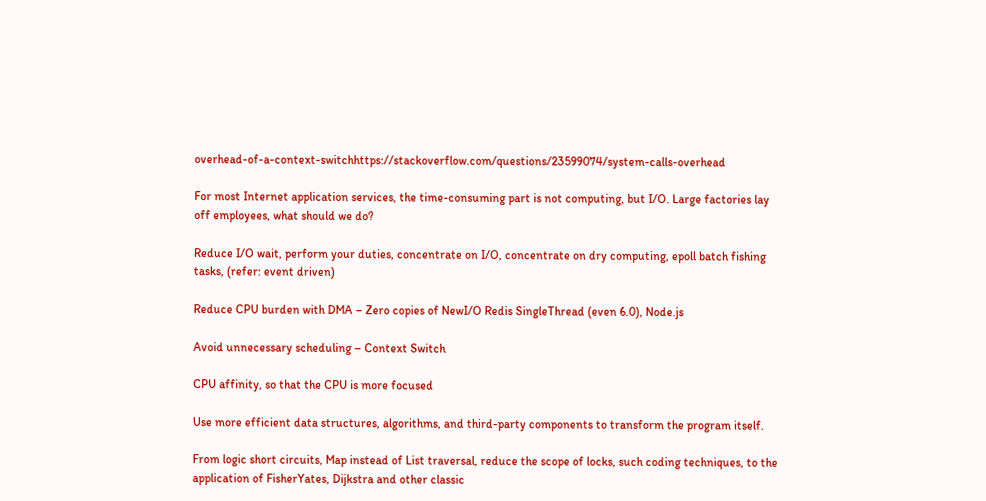overhead-of-a-context-switchhttps://stackoverflow.com/questions/23599074/system-calls-overhead

For most Internet application services, the time-consuming part is not computing, but I/O. Large factories lay off employees, what should we do?

Reduce I/O wait, perform your duties, concentrate on I/O, concentrate on dry computing, epoll batch fishing tasks, (refer: event driven)

Reduce CPU burden with DMA – Zero copies of NewI/O Redis SingleThread (even 6.0), Node.js

Avoid unnecessary scheduling – Context Switch

CPU affinity, so that the CPU is more focused

Use more efficient data structures, algorithms, and third-party components to transform the program itself.

From logic short circuits, Map instead of List traversal, reduce the scope of locks, such coding techniques, to the application of FisherYates, Dijkstra and other classic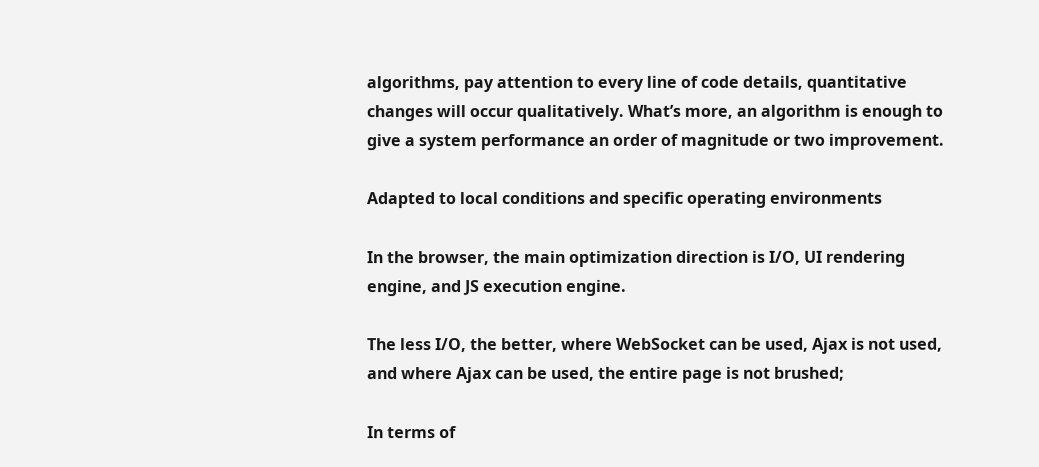algorithms, pay attention to every line of code details, quantitative changes will occur qualitatively. What’s more, an algorithm is enough to give a system performance an order of magnitude or two improvement.

Adapted to local conditions and specific operating environments

In the browser, the main optimization direction is I/O, UI rendering engine, and JS execution engine.

The less I/O, the better, where WebSocket can be used, Ajax is not used, and where Ajax can be used, the entire page is not brushed;

In terms of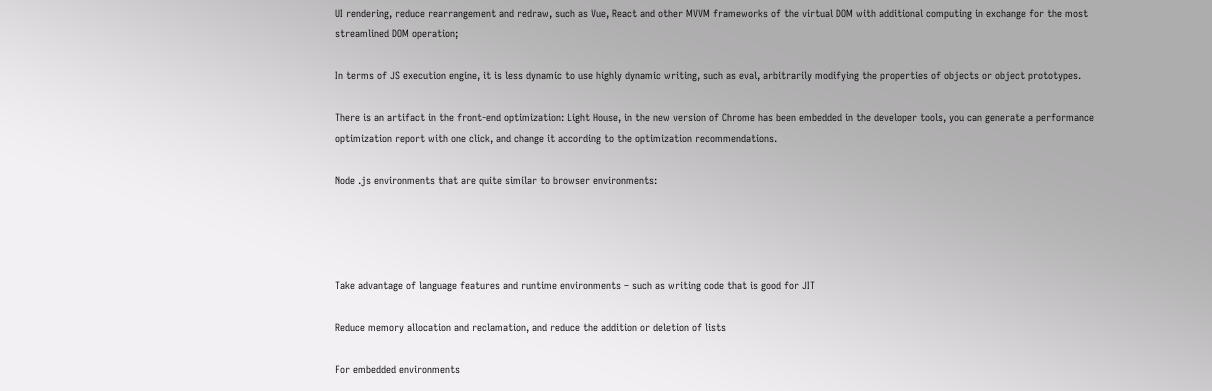UI rendering, reduce rearrangement and redraw, such as Vue, React and other MVVM frameworks of the virtual DOM with additional computing in exchange for the most streamlined DOM operation;

In terms of JS execution engine, it is less dynamic to use highly dynamic writing, such as eval, arbitrarily modifying the properties of objects or object prototypes.

There is an artifact in the front-end optimization: Light House, in the new version of Chrome has been embedded in the developer tools, you can generate a performance optimization report with one click, and change it according to the optimization recommendations.

Node .js environments that are quite similar to browser environments:




Take advantage of language features and runtime environments – such as writing code that is good for JIT

Reduce memory allocation and reclamation, and reduce the addition or deletion of lists

For embedded environments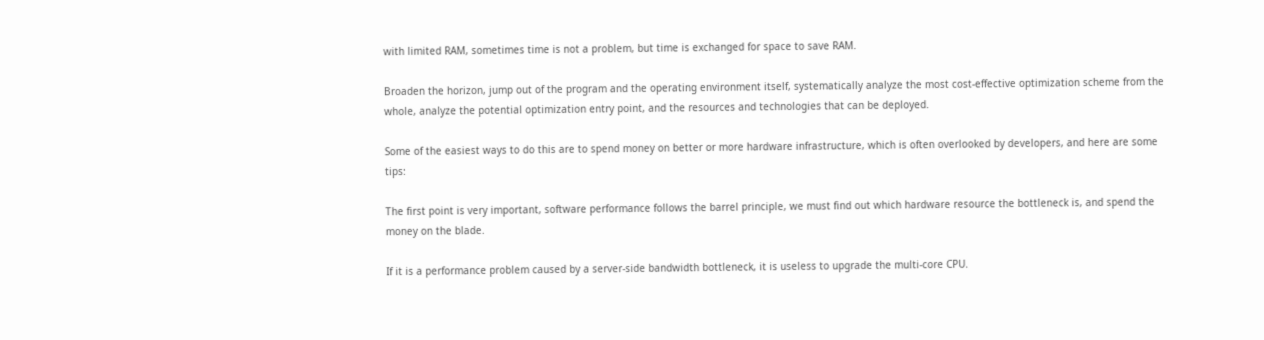with limited RAM, sometimes time is not a problem, but time is exchanged for space to save RAM.

Broaden the horizon, jump out of the program and the operating environment itself, systematically analyze the most cost-effective optimization scheme from the whole, analyze the potential optimization entry point, and the resources and technologies that can be deployed.

Some of the easiest ways to do this are to spend money on better or more hardware infrastructure, which is often overlooked by developers, and here are some tips:

The first point is very important, software performance follows the barrel principle, we must find out which hardware resource the bottleneck is, and spend the money on the blade.

If it is a performance problem caused by a server-side bandwidth bottleneck, it is useless to upgrade the multi-core CPU.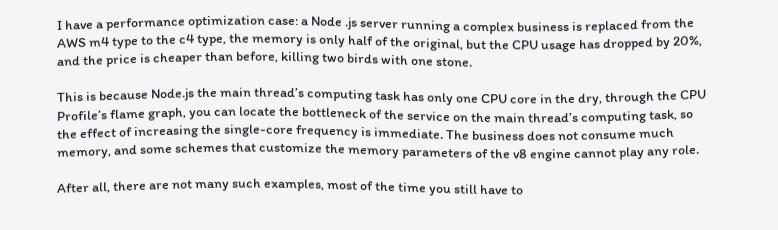I have a performance optimization case: a Node .js server running a complex business is replaced from the AWS m4 type to the c4 type, the memory is only half of the original, but the CPU usage has dropped by 20%, and the price is cheaper than before, killing two birds with one stone.

This is because Node.js the main thread’s computing task has only one CPU core in the dry, through the CPU Profile’s flame graph, you can locate the bottleneck of the service on the main thread’s computing task, so the effect of increasing the single-core frequency is immediate. The business does not consume much memory, and some schemes that customize the memory parameters of the v8 engine cannot play any role.

After all, there are not many such examples, most of the time you still have to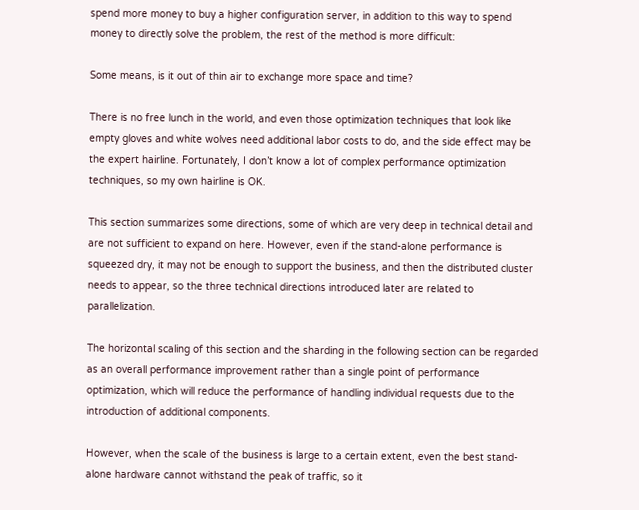spend more money to buy a higher configuration server, in addition to this way to spend money to directly solve the problem, the rest of the method is more difficult:

Some means, is it out of thin air to exchange more space and time?

There is no free lunch in the world, and even those optimization techniques that look like empty gloves and white wolves need additional labor costs to do, and the side effect may be the expert hairline. Fortunately, I don’t know a lot of complex performance optimization techniques, so my own hairline is OK.

This section summarizes some directions, some of which are very deep in technical detail and are not sufficient to expand on here. However, even if the stand-alone performance is squeezed dry, it may not be enough to support the business, and then the distributed cluster needs to appear, so the three technical directions introduced later are related to parallelization.

The horizontal scaling of this section and the sharding in the following section can be regarded as an overall performance improvement rather than a single point of performance optimization, which will reduce the performance of handling individual requests due to the introduction of additional components.

However, when the scale of the business is large to a certain extent, even the best stand-alone hardware cannot withstand the peak of traffic, so it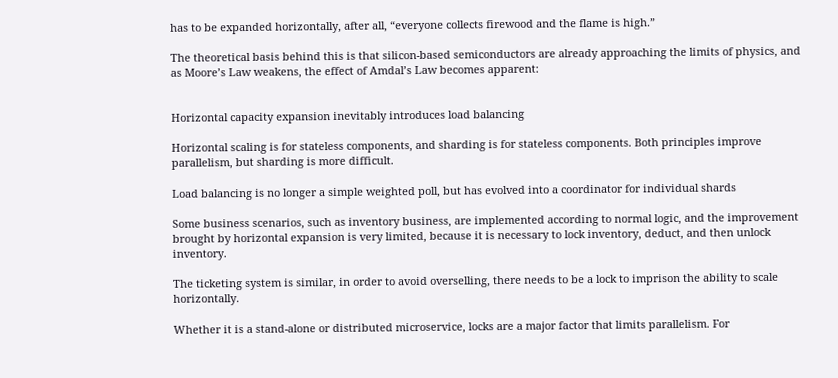has to be expanded horizontally, after all, “everyone collects firewood and the flame is high.”

The theoretical basis behind this is that silicon-based semiconductors are already approaching the limits of physics, and as Moore’s Law weakens, the effect of Amdal’s Law becomes apparent:


Horizontal capacity expansion inevitably introduces load balancing

Horizontal scaling is for stateless components, and sharding is for stateless components. Both principles improve parallelism, but sharding is more difficult.

Load balancing is no longer a simple weighted poll, but has evolved into a coordinator for individual shards

Some business scenarios, such as inventory business, are implemented according to normal logic, and the improvement brought by horizontal expansion is very limited, because it is necessary to lock inventory, deduct, and then unlock inventory.

The ticketing system is similar, in order to avoid overselling, there needs to be a lock to imprison the ability to scale horizontally.

Whether it is a stand-alone or distributed microservice, locks are a major factor that limits parallelism. For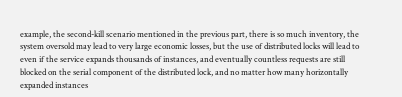example, the second-kill scenario mentioned in the previous part, there is so much inventory, the system oversold may lead to very large economic losses, but the use of distributed locks will lead to even if the service expands thousands of instances, and eventually countless requests are still blocked on the serial component of the distributed lock, and no matter how many horizontally expanded instances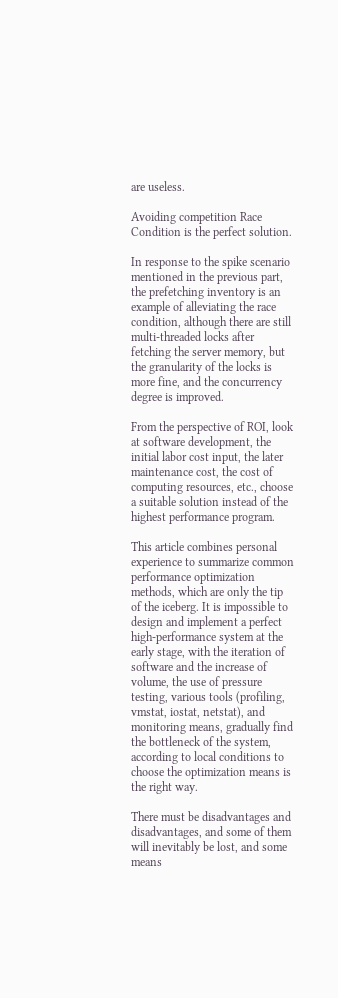are useless.

Avoiding competition Race Condition is the perfect solution.

In response to the spike scenario mentioned in the previous part, the prefetching inventory is an example of alleviating the race condition, although there are still multi-threaded locks after fetching the server memory, but the granularity of the locks is more fine, and the concurrency degree is improved.

From the perspective of ROI, look at software development, the initial labor cost input, the later maintenance cost, the cost of computing resources, etc., choose a suitable solution instead of the highest performance program.

This article combines personal experience to summarize common performance optimization methods, which are only the tip of the iceberg. It is impossible to design and implement a perfect high-performance system at the early stage, with the iteration of software and the increase of volume, the use of pressure testing, various tools (profiling, vmstat, iostat, netstat), and monitoring means, gradually find the bottleneck of the system, according to local conditions to choose the optimization means is the right way.

There must be disadvantages and disadvantages, and some of them will inevitably be lost, and some means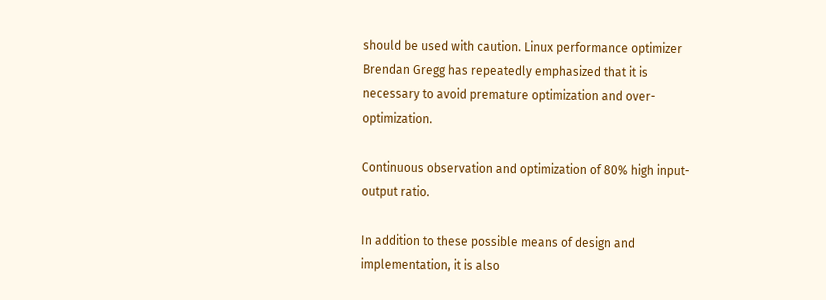should be used with caution. Linux performance optimizer Brendan Gregg has repeatedly emphasized that it is necessary to avoid premature optimization and over-optimization.

Continuous observation and optimization of 80% high input-output ratio.

In addition to these possible means of design and implementation, it is also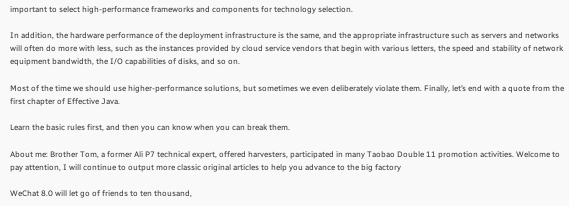important to select high-performance frameworks and components for technology selection.

In addition, the hardware performance of the deployment infrastructure is the same, and the appropriate infrastructure such as servers and networks will often do more with less, such as the instances provided by cloud service vendors that begin with various letters, the speed and stability of network equipment bandwidth, the I/O capabilities of disks, and so on.

Most of the time we should use higher-performance solutions, but sometimes we even deliberately violate them. Finally, let’s end with a quote from the first chapter of Effective Java.

Learn the basic rules first, and then you can know when you can break them.

About me: Brother Tom, a former Ali P7 technical expert, offered harvesters, participated in many Taobao Double 11 promotion activities. Welcome to pay attention, I will continue to output more classic original articles to help you advance to the big factory

WeChat 8.0 will let go of friends to ten thousand,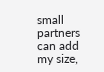small partners can add my size,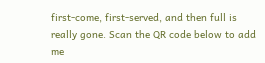first-come, first-served, and then full is really gone. Scan the QR code below to add me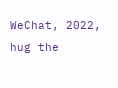WeChat, 2022, hug the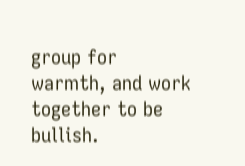group for warmth, and work together to be bullish.